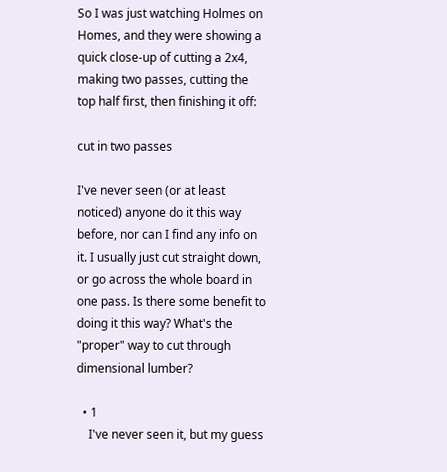So I was just watching Holmes on Homes, and they were showing a quick close-up of cutting a 2x4, making two passes, cutting the top half first, then finishing it off:

cut in two passes

I've never seen (or at least noticed) anyone do it this way before, nor can I find any info on it. I usually just cut straight down, or go across the whole board in one pass. Is there some benefit to doing it this way? What's the "proper" way to cut through dimensional lumber?

  • 1
    I've never seen it, but my guess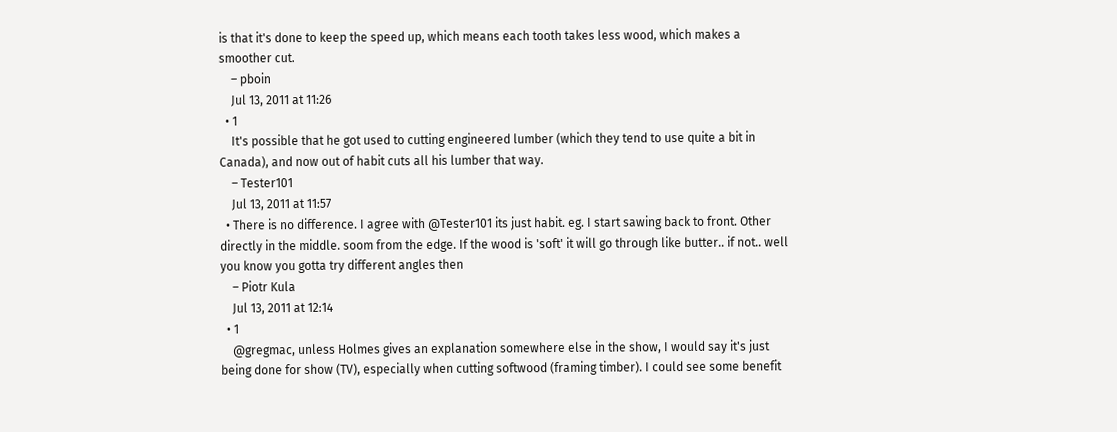is that it's done to keep the speed up, which means each tooth takes less wood, which makes a smoother cut.
    – pboin
    Jul 13, 2011 at 11:26
  • 1
    It's possible that he got used to cutting engineered lumber (which they tend to use quite a bit in Canada), and now out of habit cuts all his lumber that way.
    – Tester101
    Jul 13, 2011 at 11:57
  • There is no difference. I agree with @Tester101 its just habit. eg. I start sawing back to front. Other directly in the middle. soom from the edge. If the wood is 'soft' it will go through like butter.. if not.. well you know you gotta try different angles then
    – Piotr Kula
    Jul 13, 2011 at 12:14
  • 1
    @gregmac, unless Holmes gives an explanation somewhere else in the show, I would say it's just being done for show (TV), especially when cutting softwood (framing timber). I could see some benefit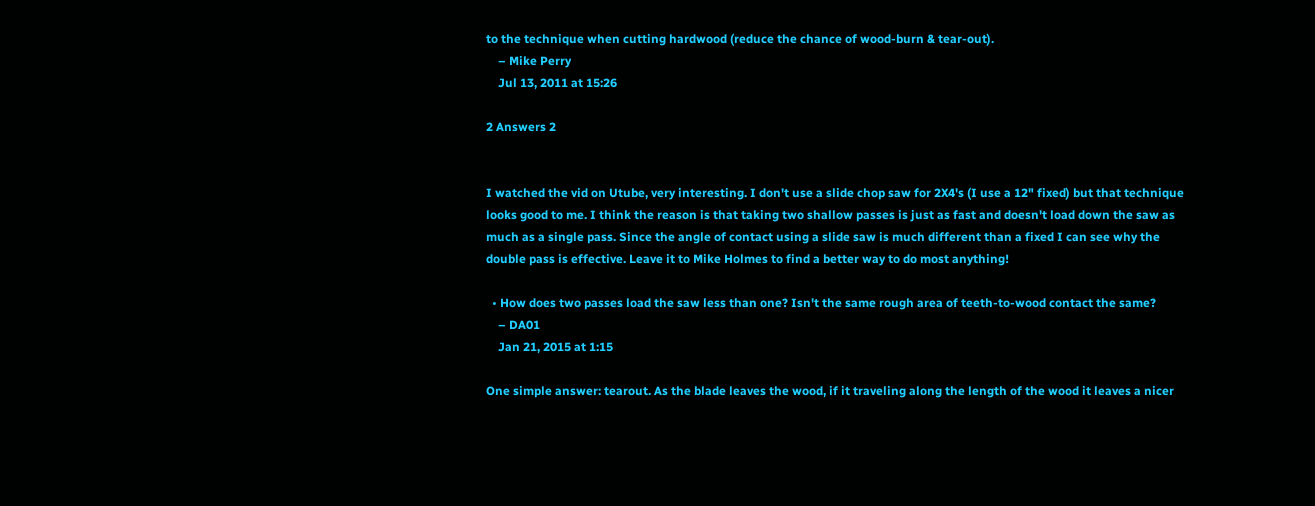to the technique when cutting hardwood (reduce the chance of wood-burn & tear-out).
    – Mike Perry
    Jul 13, 2011 at 15:26

2 Answers 2


I watched the vid on Utube, very interesting. I don't use a slide chop saw for 2X4's (I use a 12" fixed) but that technique looks good to me. I think the reason is that taking two shallow passes is just as fast and doesn't load down the saw as much as a single pass. Since the angle of contact using a slide saw is much different than a fixed I can see why the double pass is effective. Leave it to Mike Holmes to find a better way to do most anything!

  • How does two passes load the saw less than one? Isn't the same rough area of teeth-to-wood contact the same?
    – DA01
    Jan 21, 2015 at 1:15

One simple answer: tearout. As the blade leaves the wood, if it traveling along the length of the wood it leaves a nicer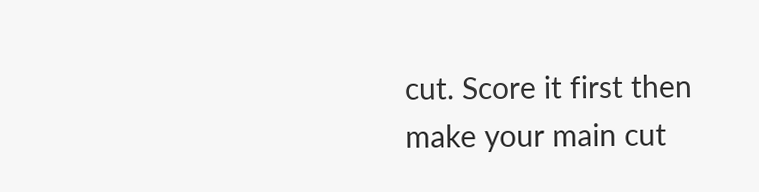cut. Score it first then make your main cut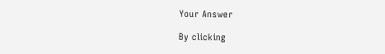Your Answer

By clicking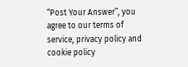“Post Your Answer”, you agree to our terms of service, privacy policy and cookie policy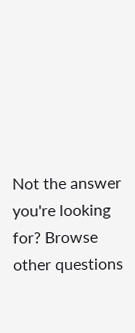Not the answer you're looking for? Browse other questions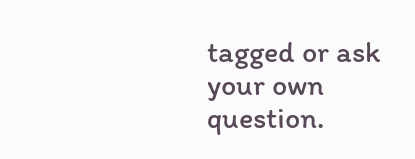tagged or ask your own question.